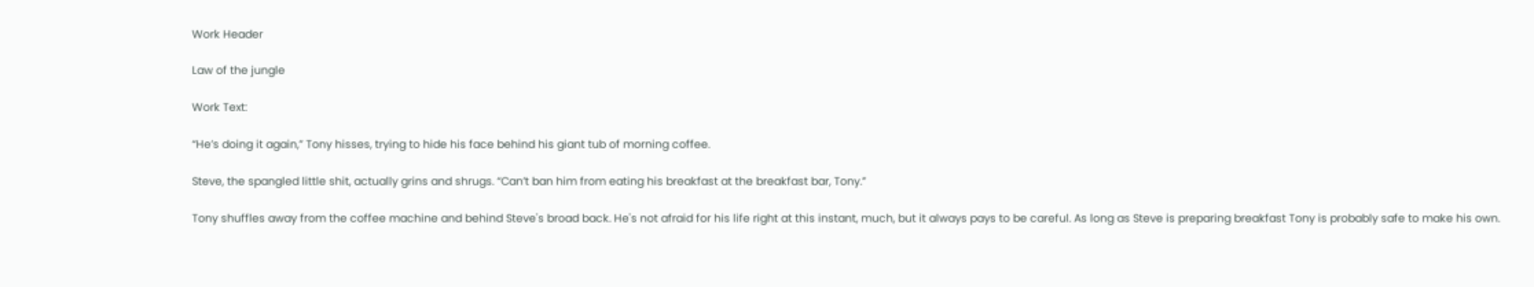Work Header

Law of the jungle

Work Text:

“He’s doing it again,” Tony hisses, trying to hide his face behind his giant tub of morning coffee.

Steve, the spangled little shit, actually grins and shrugs. “Can’t ban him from eating his breakfast at the breakfast bar, Tony.”

Tony shuffles away from the coffee machine and behind Steve's broad back. He's not afraid for his life right at this instant, much, but it always pays to be careful. As long as Steve is preparing breakfast Tony is probably safe to make his own.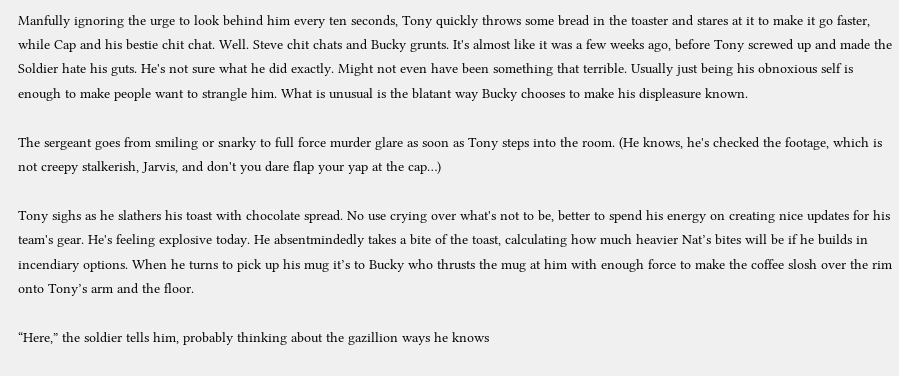Manfully ignoring the urge to look behind him every ten seconds, Tony quickly throws some bread in the toaster and stares at it to make it go faster, while Cap and his bestie chit chat. Well. Steve chit chats and Bucky grunts. It's almost like it was a few weeks ago, before Tony screwed up and made the Soldier hate his guts. He's not sure what he did exactly. Might not even have been something that terrible. Usually just being his obnoxious self is enough to make people want to strangle him. What is unusual is the blatant way Bucky chooses to make his displeasure known.

The sergeant goes from smiling or snarky to full force murder glare as soon as Tony steps into the room. (He knows, he's checked the footage, which is not creepy stalkerish, Jarvis, and don't you dare flap your yap at the cap…)

Tony sighs as he slathers his toast with chocolate spread. No use crying over what's not to be, better to spend his energy on creating nice updates for his team's gear. He's feeling explosive today. He absentmindedly takes a bite of the toast, calculating how much heavier Nat’s bites will be if he builds in incendiary options. When he turns to pick up his mug it’s to Bucky who thrusts the mug at him with enough force to make the coffee slosh over the rim onto Tony’s arm and the floor.

“Here,” the soldier tells him, probably thinking about the gazillion ways he knows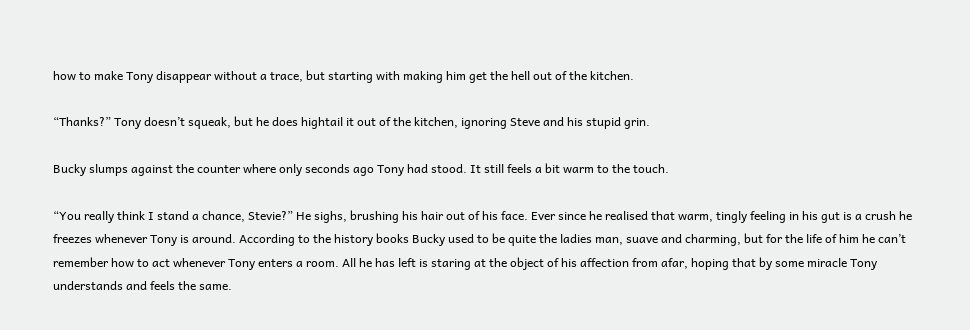how to make Tony disappear without a trace, but starting with making him get the hell out of the kitchen.

“Thanks?” Tony doesn’t squeak, but he does hightail it out of the kitchen, ignoring Steve and his stupid grin.

Bucky slumps against the counter where only seconds ago Tony had stood. It still feels a bit warm to the touch.

“You really think I stand a chance, Stevie?” He sighs, brushing his hair out of his face. Ever since he realised that warm, tingly feeling in his gut is a crush he freezes whenever Tony is around. According to the history books Bucky used to be quite the ladies man, suave and charming, but for the life of him he can’t remember how to act whenever Tony enters a room. All he has left is staring at the object of his affection from afar, hoping that by some miracle Tony understands and feels the same.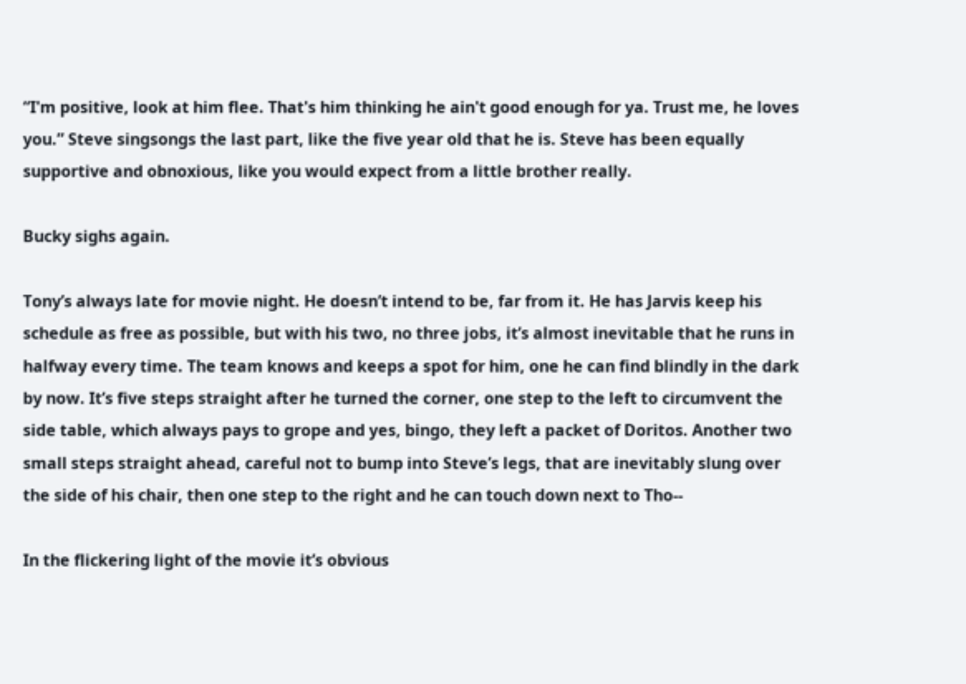“I'm positive, look at him flee. That's him thinking he ain't good enough for ya. Trust me, he loves you.” Steve singsongs the last part, like the five year old that he is. Steve has been equally supportive and obnoxious, like you would expect from a little brother really.

Bucky sighs again.

Tony’s always late for movie night. He doesn’t intend to be, far from it. He has Jarvis keep his schedule as free as possible, but with his two, no three jobs, it’s almost inevitable that he runs in halfway every time. The team knows and keeps a spot for him, one he can find blindly in the dark by now. It’s five steps straight after he turned the corner, one step to the left to circumvent the side table, which always pays to grope and yes, bingo, they left a packet of Doritos. Another two small steps straight ahead, careful not to bump into Steve’s legs, that are inevitably slung over the side of his chair, then one step to the right and he can touch down next to Tho--

In the flickering light of the movie it’s obvious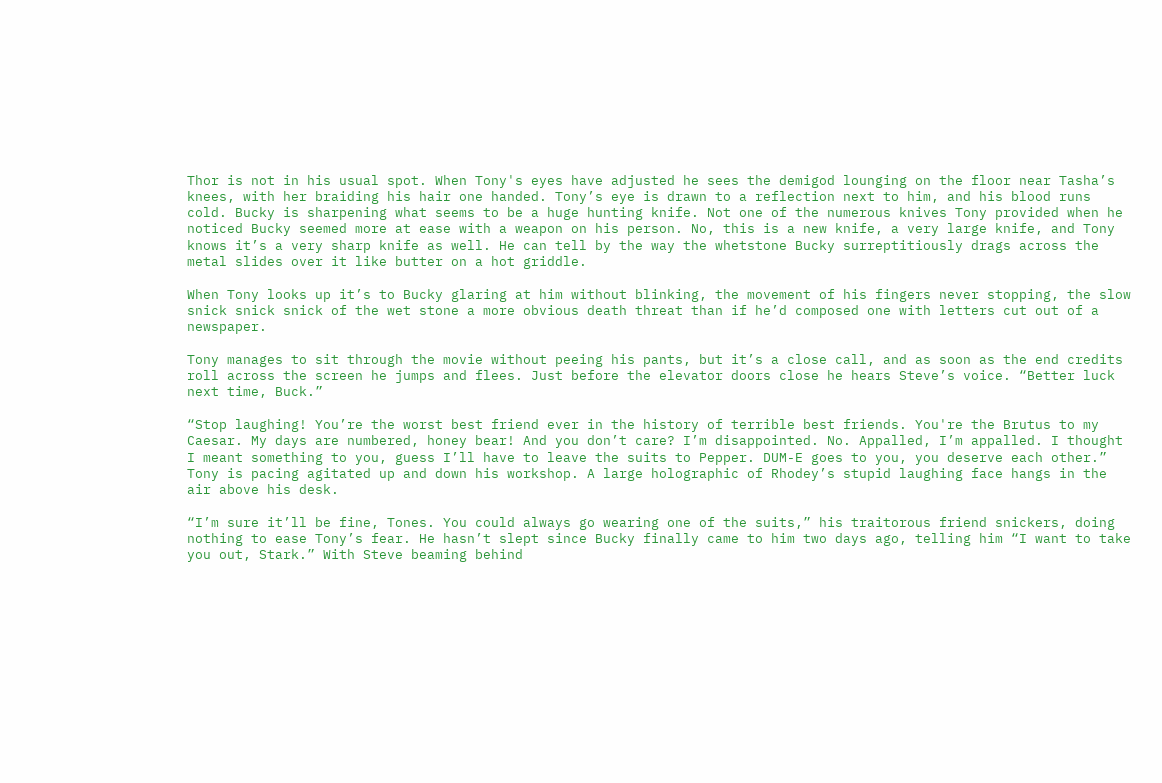Thor is not in his usual spot. When Tony's eyes have adjusted he sees the demigod lounging on the floor near Tasha’s knees, with her braiding his hair one handed. Tony’s eye is drawn to a reflection next to him, and his blood runs cold. Bucky is sharpening what seems to be a huge hunting knife. Not one of the numerous knives Tony provided when he noticed Bucky seemed more at ease with a weapon on his person. No, this is a new knife, a very large knife, and Tony knows it’s a very sharp knife as well. He can tell by the way the whetstone Bucky surreptitiously drags across the metal slides over it like butter on a hot griddle.

When Tony looks up it’s to Bucky glaring at him without blinking, the movement of his fingers never stopping, the slow snick snick snick of the wet stone a more obvious death threat than if he’d composed one with letters cut out of a newspaper.

Tony manages to sit through the movie without peeing his pants, but it’s a close call, and as soon as the end credits roll across the screen he jumps and flees. Just before the elevator doors close he hears Steve’s voice. “Better luck next time, Buck.”

“Stop laughing! You’re the worst best friend ever in the history of terrible best friends. You're the Brutus to my Caesar. My days are numbered, honey bear! And you don’t care? I’m disappointed. No. Appalled, I’m appalled. I thought I meant something to you, guess I’ll have to leave the suits to Pepper. DUM-E goes to you, you deserve each other.” Tony is pacing agitated up and down his workshop. A large holographic of Rhodey’s stupid laughing face hangs in the air above his desk.

“I’m sure it’ll be fine, Tones. You could always go wearing one of the suits,” his traitorous friend snickers, doing nothing to ease Tony’s fear. He hasn’t slept since Bucky finally came to him two days ago, telling him “I want to take you out, Stark.” With Steve beaming behind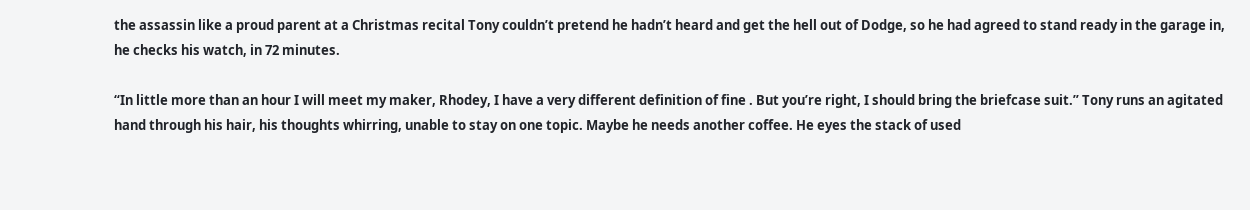the assassin like a proud parent at a Christmas recital Tony couldn’t pretend he hadn’t heard and get the hell out of Dodge, so he had agreed to stand ready in the garage in, he checks his watch, in 72 minutes.

“In little more than an hour I will meet my maker, Rhodey, I have a very different definition of fine . But you’re right, I should bring the briefcase suit.” Tony runs an agitated hand through his hair, his thoughts whirring, unable to stay on one topic. Maybe he needs another coffee. He eyes the stack of used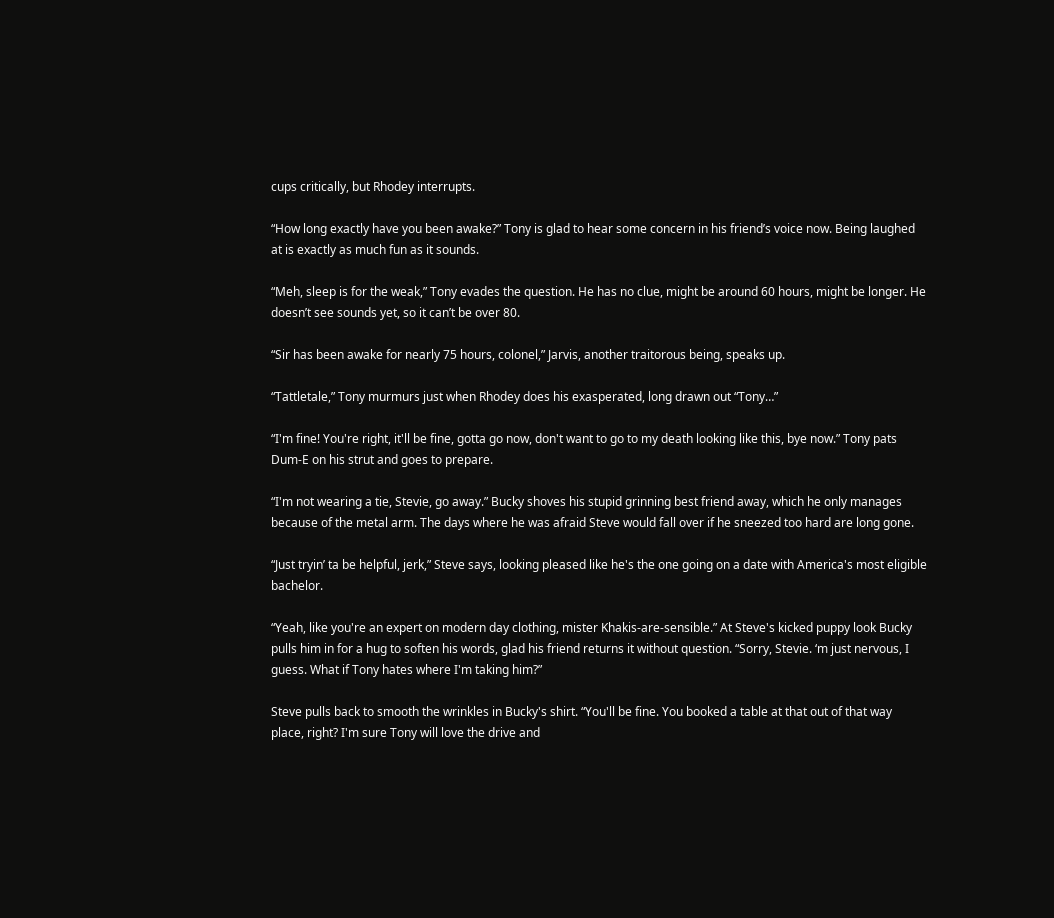cups critically, but Rhodey interrupts.

“How long exactly have you been awake?” Tony is glad to hear some concern in his friend’s voice now. Being laughed at is exactly as much fun as it sounds.

“Meh, sleep is for the weak,” Tony evades the question. He has no clue, might be around 60 hours, might be longer. He doesn’t see sounds yet, so it can’t be over 80.

“Sir has been awake for nearly 75 hours, colonel,” Jarvis, another traitorous being, speaks up.

“Tattletale,” Tony murmurs just when Rhodey does his exasperated, long drawn out “Tony…”

“I'm fine! You're right, it'll be fine, gotta go now, don't want to go to my death looking like this, bye now.” Tony pats Dum-E on his strut and goes to prepare.

“I'm not wearing a tie, Stevie, go away.” Bucky shoves his stupid grinning best friend away, which he only manages because of the metal arm. The days where he was afraid Steve would fall over if he sneezed too hard are long gone.

“Just tryin’ ta be helpful, jerk,” Steve says, looking pleased like he's the one going on a date with America's most eligible bachelor.

“Yeah, like you're an expert on modern day clothing, mister Khakis-are-sensible.” At Steve's kicked puppy look Bucky pulls him in for a hug to soften his words, glad his friend returns it without question. “Sorry, Stevie. ‘m just nervous, I guess. What if Tony hates where I'm taking him?”

Steve pulls back to smooth the wrinkles in Bucky's shirt. “You'll be fine. You booked a table at that out of that way place, right? I'm sure Tony will love the drive and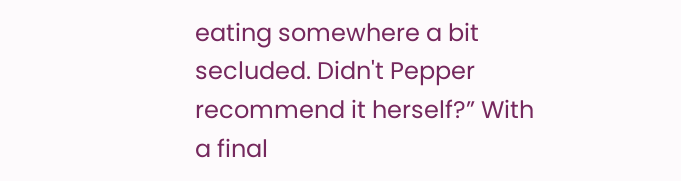eating somewhere a bit secluded. Didn't Pepper recommend it herself?” With a final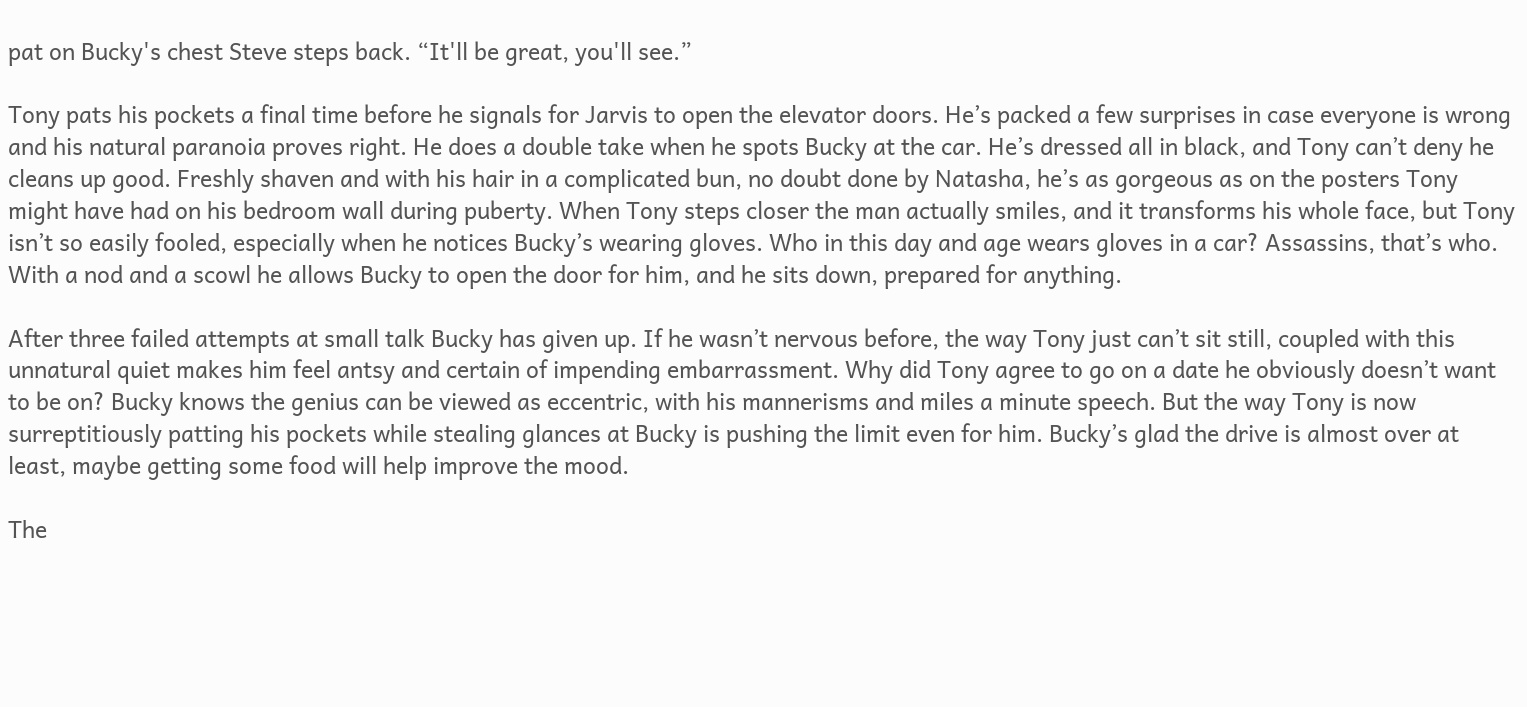pat on Bucky's chest Steve steps back. “It'll be great, you'll see.”

Tony pats his pockets a final time before he signals for Jarvis to open the elevator doors. He’s packed a few surprises in case everyone is wrong and his natural paranoia proves right. He does a double take when he spots Bucky at the car. He’s dressed all in black, and Tony can’t deny he cleans up good. Freshly shaven and with his hair in a complicated bun, no doubt done by Natasha, he’s as gorgeous as on the posters Tony might have had on his bedroom wall during puberty. When Tony steps closer the man actually smiles, and it transforms his whole face, but Tony isn’t so easily fooled, especially when he notices Bucky’s wearing gloves. Who in this day and age wears gloves in a car? Assassins, that’s who. With a nod and a scowl he allows Bucky to open the door for him, and he sits down, prepared for anything.

After three failed attempts at small talk Bucky has given up. If he wasn’t nervous before, the way Tony just can’t sit still, coupled with this unnatural quiet makes him feel antsy and certain of impending embarrassment. Why did Tony agree to go on a date he obviously doesn’t want to be on? Bucky knows the genius can be viewed as eccentric, with his mannerisms and miles a minute speech. But the way Tony is now surreptitiously patting his pockets while stealing glances at Bucky is pushing the limit even for him. Bucky’s glad the drive is almost over at least, maybe getting some food will help improve the mood.

The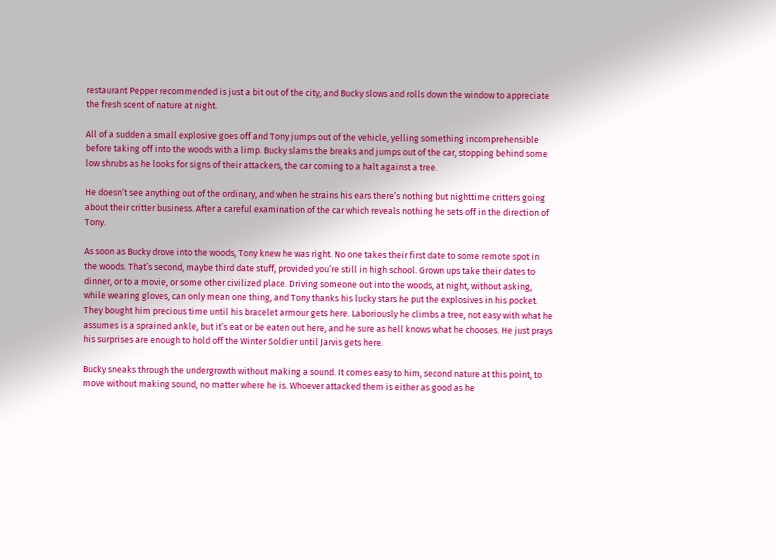restaurant Pepper recommended is just a bit out of the city, and Bucky slows and rolls down the window to appreciate the fresh scent of nature at night.

All of a sudden a small explosive goes off and Tony jumps out of the vehicle, yelling something incomprehensible before taking off into the woods with a limp. Bucky slams the breaks and jumps out of the car, stopping behind some low shrubs as he looks for signs of their attackers, the car coming to a halt against a tree.

He doesn’t see anything out of the ordinary, and when he strains his ears there’s nothing but nighttime critters going about their critter business. After a careful examination of the car which reveals nothing he sets off in the direction of Tony.

As soon as Bucky drove into the woods, Tony knew he was right. No one takes their first date to some remote spot in the woods. That’s second, maybe third date stuff, provided you’re still in high school. Grown ups take their dates to dinner, or to a movie, or some other civilized place. Driving someone out into the woods, at night, without asking, while wearing gloves, can only mean one thing, and Tony thanks his lucky stars he put the explosives in his pocket. They bought him precious time until his bracelet armour gets here. Laboriously he climbs a tree, not easy with what he assumes is a sprained ankle, but it’s eat or be eaten out here, and he sure as hell knows what he chooses. He just prays his surprises are enough to hold off the Winter Soldier until Jarvis gets here.

Bucky sneaks through the undergrowth without making a sound. It comes easy to him, second nature at this point, to move without making sound, no matter where he is. Whoever attacked them is either as good as he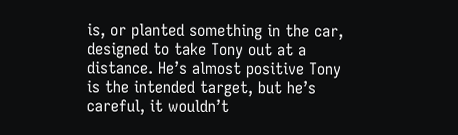is, or planted something in the car, designed to take Tony out at a distance. He’s almost positive Tony is the intended target, but he’s careful, it wouldn’t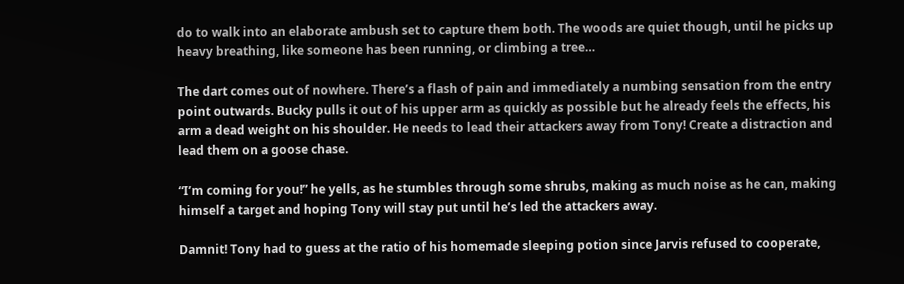do to walk into an elaborate ambush set to capture them both. The woods are quiet though, until he picks up heavy breathing, like someone has been running, or climbing a tree…

The dart comes out of nowhere. There’s a flash of pain and immediately a numbing sensation from the entry point outwards. Bucky pulls it out of his upper arm as quickly as possible but he already feels the effects, his arm a dead weight on his shoulder. He needs to lead their attackers away from Tony! Create a distraction and lead them on a goose chase.

“I’m coming for you!” he yells, as he stumbles through some shrubs, making as much noise as he can, making himself a target and hoping Tony will stay put until he’s led the attackers away.

Damnit! Tony had to guess at the ratio of his homemade sleeping potion since Jarvis refused to cooperate,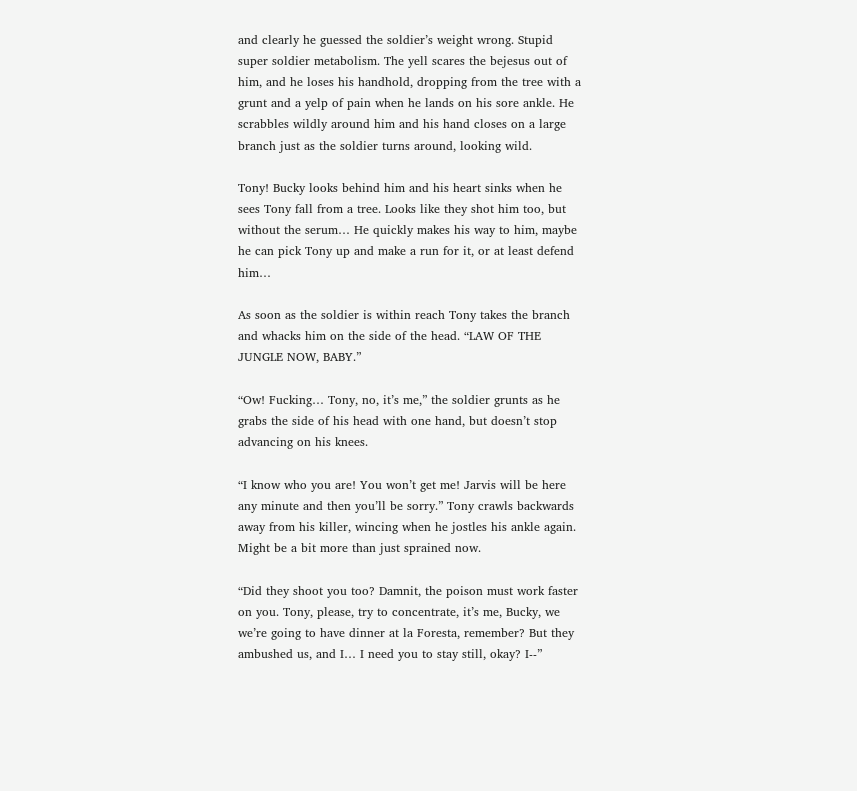and clearly he guessed the soldier’s weight wrong. Stupid super soldier metabolism. The yell scares the bejesus out of him, and he loses his handhold, dropping from the tree with a grunt and a yelp of pain when he lands on his sore ankle. He scrabbles wildly around him and his hand closes on a large branch just as the soldier turns around, looking wild.

Tony! Bucky looks behind him and his heart sinks when he sees Tony fall from a tree. Looks like they shot him too, but without the serum… He quickly makes his way to him, maybe he can pick Tony up and make a run for it, or at least defend him…

As soon as the soldier is within reach Tony takes the branch and whacks him on the side of the head. “LAW OF THE JUNGLE NOW, BABY.”

“Ow! Fucking… Tony, no, it’s me,” the soldier grunts as he grabs the side of his head with one hand, but doesn’t stop advancing on his knees.

“I know who you are! You won’t get me! Jarvis will be here any minute and then you’ll be sorry.” Tony crawls backwards away from his killer, wincing when he jostles his ankle again. Might be a bit more than just sprained now.

“Did they shoot you too? Damnit, the poison must work faster on you. Tony, please, try to concentrate, it’s me, Bucky, we we’re going to have dinner at la Foresta, remember? But they ambushed us, and I… I need you to stay still, okay? I--”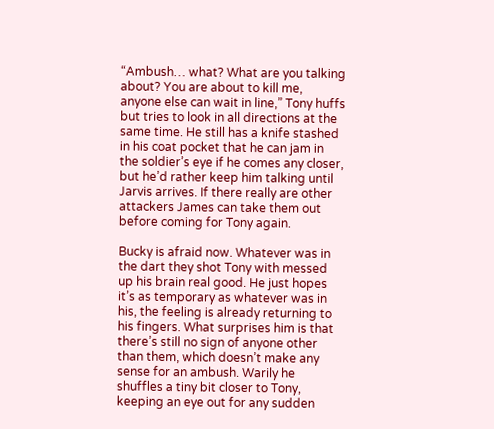“Ambush… what? What are you talking about? You are about to kill me, anyone else can wait in line,” Tony huffs but tries to look in all directions at the same time. He still has a knife stashed in his coat pocket that he can jam in the soldier’s eye if he comes any closer, but he’d rather keep him talking until Jarvis arrives. If there really are other attackers James can take them out before coming for Tony again.

Bucky is afraid now. Whatever was in the dart they shot Tony with messed up his brain real good. He just hopes it’s as temporary as whatever was in his, the feeling is already returning to his fingers. What surprises him is that there’s still no sign of anyone other than them, which doesn’t make any sense for an ambush. Warily he shuffles a tiny bit closer to Tony, keeping an eye out for any sudden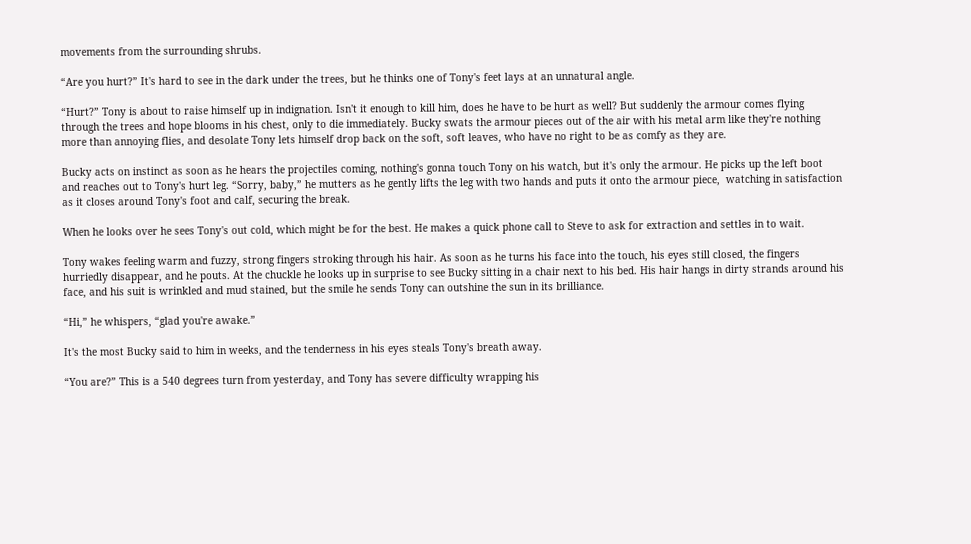movements from the surrounding shrubs.

“Are you hurt?” It's hard to see in the dark under the trees, but he thinks one of Tony's feet lays at an unnatural angle.

“Hurt?” Tony is about to raise himself up in indignation. Isn't it enough to kill him, does he have to be hurt as well? But suddenly the armour comes flying through the trees and hope blooms in his chest, only to die immediately. Bucky swats the armour pieces out of the air with his metal arm like they're nothing more than annoying flies, and desolate Tony lets himself drop back on the soft, soft leaves, who have no right to be as comfy as they are.

Bucky acts on instinct as soon as he hears the projectiles coming, nothing's gonna touch Tony on his watch, but it's only the armour. He picks up the left boot and reaches out to Tony's hurt leg. “Sorry, baby,” he mutters as he gently lifts the leg with two hands and puts it onto the armour piece,  watching in satisfaction as it closes around Tony's foot and calf, securing the break.

When he looks over he sees Tony's out cold, which might be for the best. He makes a quick phone call to Steve to ask for extraction and settles in to wait.

Tony wakes feeling warm and fuzzy, strong fingers stroking through his hair. As soon as he turns his face into the touch, his eyes still closed, the fingers hurriedly disappear, and he pouts. At the chuckle he looks up in surprise to see Bucky sitting in a chair next to his bed. His hair hangs in dirty strands around his face, and his suit is wrinkled and mud stained, but the smile he sends Tony can outshine the sun in its brilliance.

“Hi,” he whispers, “glad you're awake.”

It's the most Bucky said to him in weeks, and the tenderness in his eyes steals Tony's breath away.

“You are?” This is a 540 degrees turn from yesterday, and Tony has severe difficulty wrapping his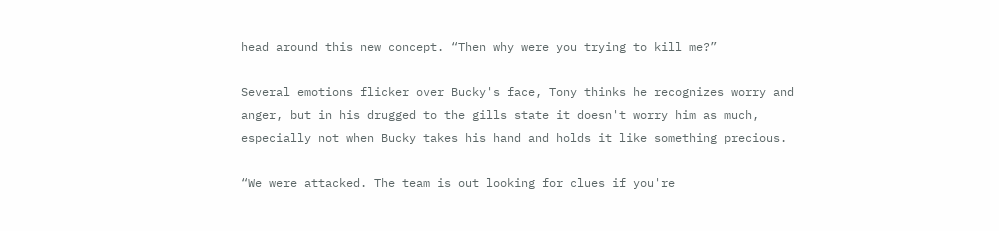head around this new concept. “Then why were you trying to kill me?”

Several emotions flicker over Bucky's face, Tony thinks he recognizes worry and anger, but in his drugged to the gills state it doesn't worry him as much, especially not when Bucky takes his hand and holds it like something precious.

“We were attacked. The team is out looking for clues if you're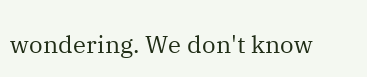wondering. We don't know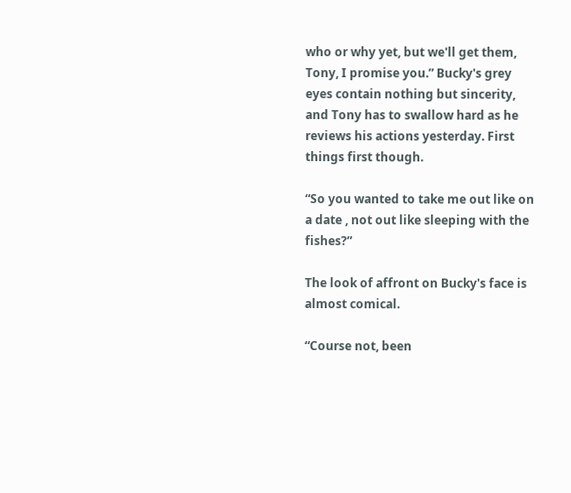who or why yet, but we'll get them, Tony, I promise you.” Bucky's grey eyes contain nothing but sincerity, and Tony has to swallow hard as he reviews his actions yesterday. First things first though.

“So you wanted to take me out like on a date , not out like sleeping with the fishes?”

The look of affront on Bucky's face is almost comical.

“Course not, been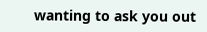wanting to ask you out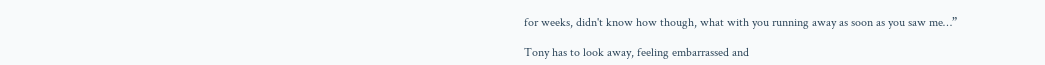for weeks, didn't know how though, what with you running away as soon as you saw me…”

Tony has to look away, feeling embarrassed and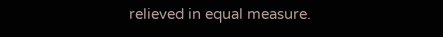relieved in equal measure.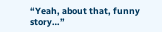“Yeah, about that, funny story…”